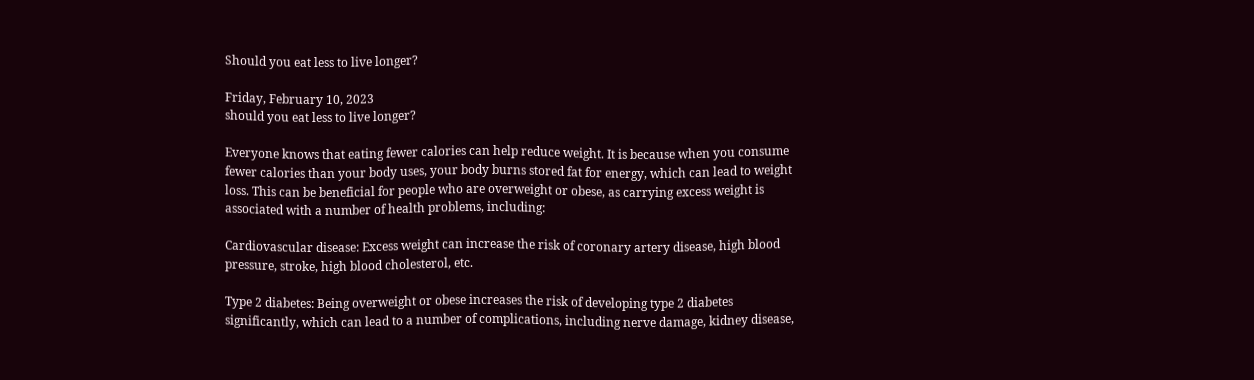Should you eat less to live longer?

Friday, February 10, 2023
should you eat less to live longer?

Everyone knows that eating fewer calories can help reduce weight. It is because when you consume fewer calories than your body uses, your body burns stored fat for energy, which can lead to weight loss. This can be beneficial for people who are overweight or obese, as carrying excess weight is associated with a number of health problems, including:

Cardiovascular disease: Excess weight can increase the risk of coronary artery disease, high blood pressure, stroke, high blood cholesterol, etc.

Type 2 diabetes: Being overweight or obese increases the risk of developing type 2 diabetes significantly, which can lead to a number of complications, including nerve damage, kidney disease,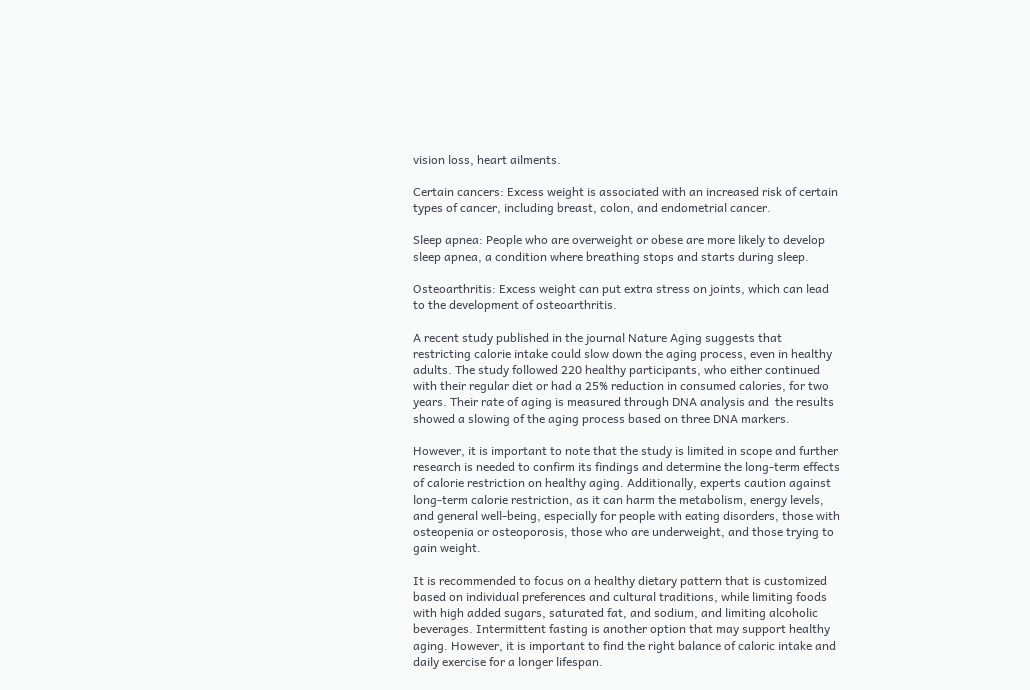vision loss, heart ailments.

Certain cancers: Excess weight is associated with an increased risk of certain types of cancer, including breast, colon, and endometrial cancer.

Sleep apnea: People who are overweight or obese are more likely to develop sleep apnea, a condition where breathing stops and starts during sleep.

Osteoarthritis: Excess weight can put extra stress on joints, which can lead to the development of osteoarthritis.

A recent study published in the journal Nature Aging suggests that restricting calorie intake could slow down the aging process, even in healthy adults. The study followed 220 healthy participants, who either continued with their regular diet or had a 25% reduction in consumed calories, for two years. Their rate of aging is measured through DNA analysis and  the results showed a slowing of the aging process based on three DNA markers.

However, it is important to note that the study is limited in scope and further research is needed to confirm its findings and determine the long-term effects of calorie restriction on healthy aging. Additionally, experts caution against long-term calorie restriction, as it can harm the metabolism, energy levels, and general well-being, especially for people with eating disorders, those with osteopenia or osteoporosis, those who are underweight, and those trying to gain weight.

It is recommended to focus on a healthy dietary pattern that is customized based on individual preferences and cultural traditions, while limiting foods with high added sugars, saturated fat, and sodium, and limiting alcoholic beverages. Intermittent fasting is another option that may support healthy aging. However, it is important to find the right balance of caloric intake and daily exercise for a longer lifespan.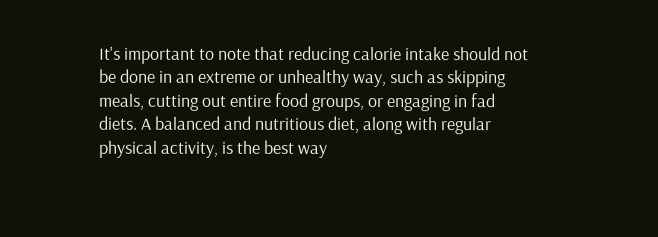It's important to note that reducing calorie intake should not be done in an extreme or unhealthy way, such as skipping meals, cutting out entire food groups, or engaging in fad diets. A balanced and nutritious diet, along with regular physical activity, is the best way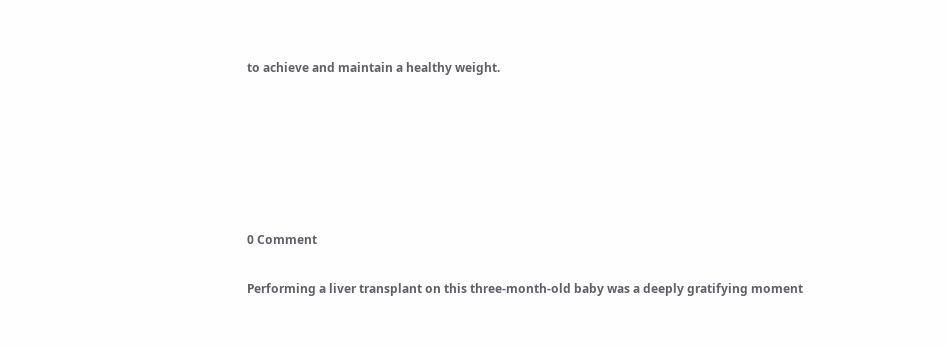to achieve and maintain a healthy weight.






0 Comment

Performing a liver transplant on this three-month-old baby was a deeply gratifying moment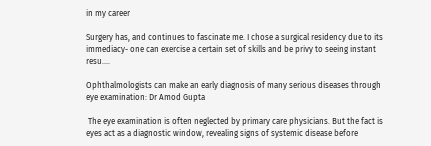in my career

Surgery has, and continues to fascinate me. I chose a surgical residency due to its immediacy- one can exercise a certain set of skills and be privy to seeing instant resu....

Ophthalmologists can make an early diagnosis of many serious diseases through eye examination: Dr Amod Gupta

 The eye examination is often neglected by primary care physicians. But the fact is eyes act as a diagnostic window, revealing signs of systemic disease before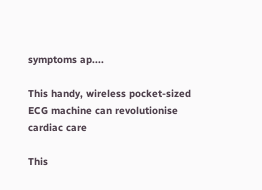symptoms ap....

This handy, wireless pocket-sized ECG machine can revolutionise cardiac care

This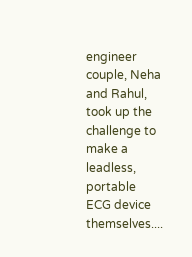engineer couple, Neha and Rahul, took up the challenge to make a leadless, portable ECG device themselves....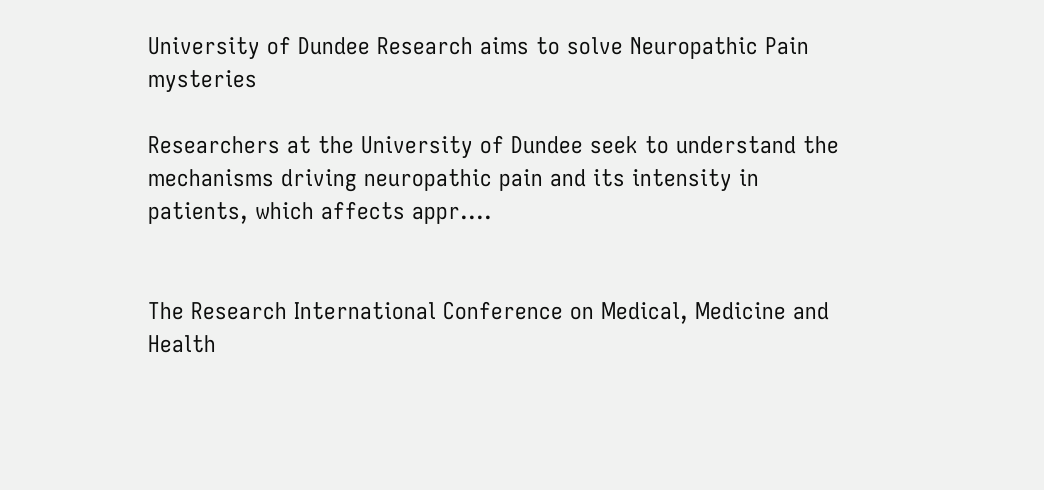University of Dundee Research aims to solve Neuropathic Pain mysteries

Researchers at the University of Dundee seek to understand the mechanisms driving neuropathic pain and its intensity in patients, which affects appr....


The Research International Conference on Medical, Medicine and Health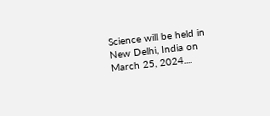Science will be held in New Delhi, India on March 25, 2024....